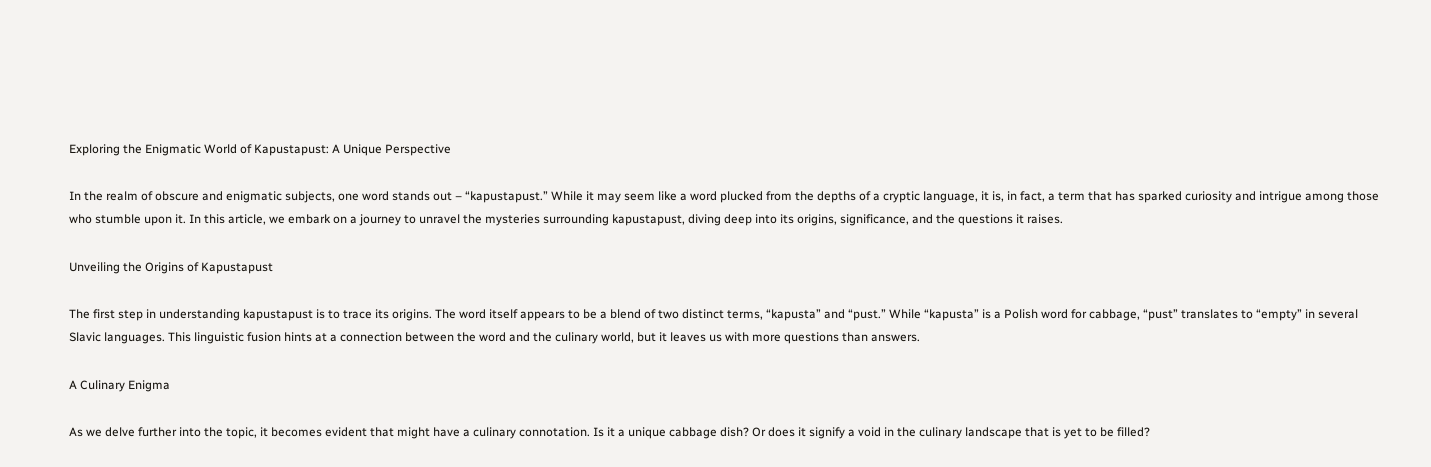Exploring the Enigmatic World of Kapustapust: A Unique Perspective

In the realm of obscure and enigmatic subjects, one word stands out – “kapustapust.” While it may seem like a word plucked from the depths of a cryptic language, it is, in fact, a term that has sparked curiosity and intrigue among those who stumble upon it. In this article, we embark on a journey to unravel the mysteries surrounding kapustapust, diving deep into its origins, significance, and the questions it raises.

Unveiling the Origins of Kapustapust

The first step in understanding kapustapust is to trace its origins. The word itself appears to be a blend of two distinct terms, “kapusta” and “pust.” While “kapusta” is a Polish word for cabbage, “pust” translates to “empty” in several Slavic languages. This linguistic fusion hints at a connection between the word and the culinary world, but it leaves us with more questions than answers.

A Culinary Enigma

As we delve further into the topic, it becomes evident that might have a culinary connotation. Is it a unique cabbage dish? Or does it signify a void in the culinary landscape that is yet to be filled?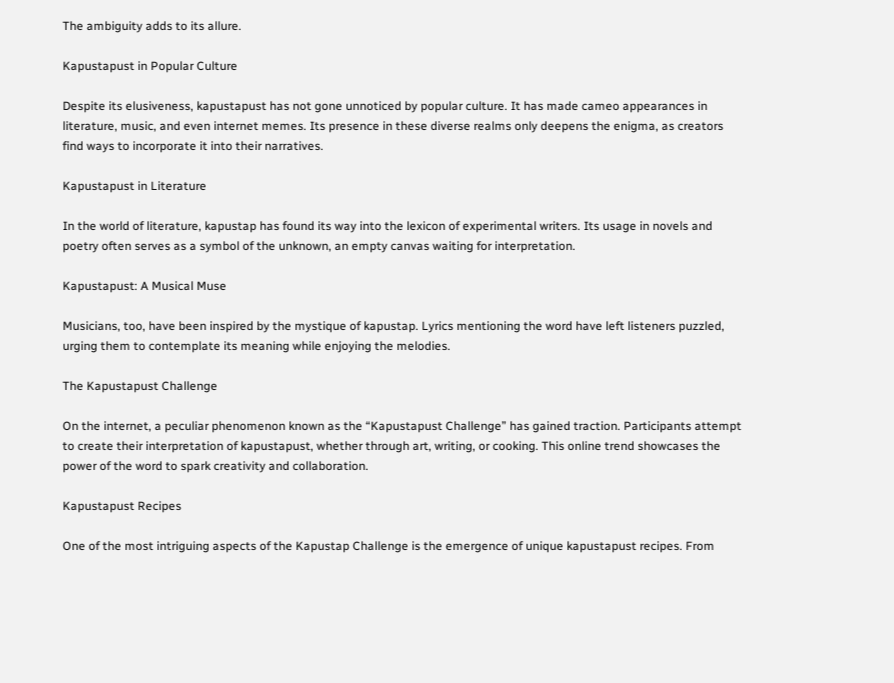The ambiguity adds to its allure.

Kapustapust in Popular Culture

Despite its elusiveness, kapustapust has not gone unnoticed by popular culture. It has made cameo appearances in literature, music, and even internet memes. Its presence in these diverse realms only deepens the enigma, as creators find ways to incorporate it into their narratives.

Kapustapust in Literature

In the world of literature, kapustap has found its way into the lexicon of experimental writers. Its usage in novels and poetry often serves as a symbol of the unknown, an empty canvas waiting for interpretation.

Kapustapust: A Musical Muse

Musicians, too, have been inspired by the mystique of kapustap. Lyrics mentioning the word have left listeners puzzled, urging them to contemplate its meaning while enjoying the melodies.

The Kapustapust Challenge

On the internet, a peculiar phenomenon known as the “Kapustapust Challenge” has gained traction. Participants attempt to create their interpretation of kapustapust, whether through art, writing, or cooking. This online trend showcases the power of the word to spark creativity and collaboration.

Kapustapust Recipes

One of the most intriguing aspects of the Kapustap Challenge is the emergence of unique kapustapust recipes. From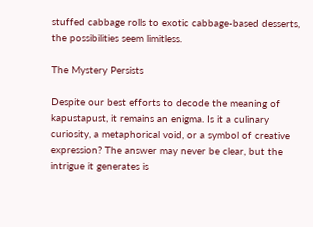stuffed cabbage rolls to exotic cabbage-based desserts, the possibilities seem limitless.

The Mystery Persists

Despite our best efforts to decode the meaning of kapustapust, it remains an enigma. Is it a culinary curiosity, a metaphorical void, or a symbol of creative expression? The answer may never be clear, but the intrigue it generates is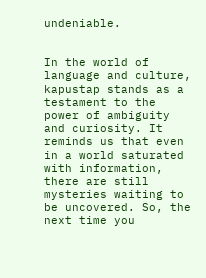undeniable.


In the world of language and culture, kapustap stands as a testament to the power of ambiguity and curiosity. It reminds us that even in a world saturated with information, there are still mysteries waiting to be uncovered. So, the next time you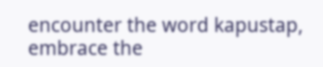encounter the word kapustap, embrace the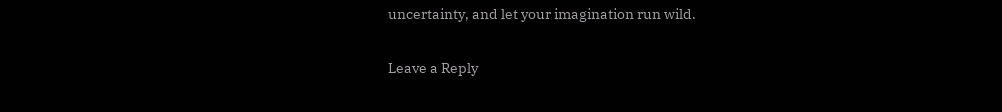uncertainty, and let your imagination run wild.

Leave a Reply